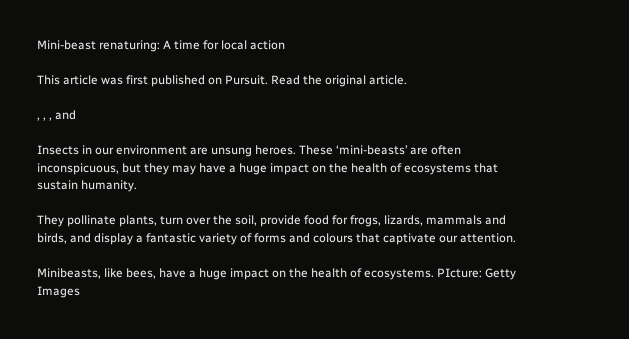Mini-beast renaturing: A time for local action

This article was first published on Pursuit. Read the original article.

, , , and

Insects in our environment are unsung heroes. These ‘mini-beasts’ are often inconspicuous, but they may have a huge impact on the health of ecosystems that sustain humanity.

They pollinate plants, turn over the soil, provide food for frogs, lizards, mammals and birds, and display a fantastic variety of forms and colours that captivate our attention.

Minibeasts, like bees, have a huge impact on the health of ecosystems. PIcture: Getty Images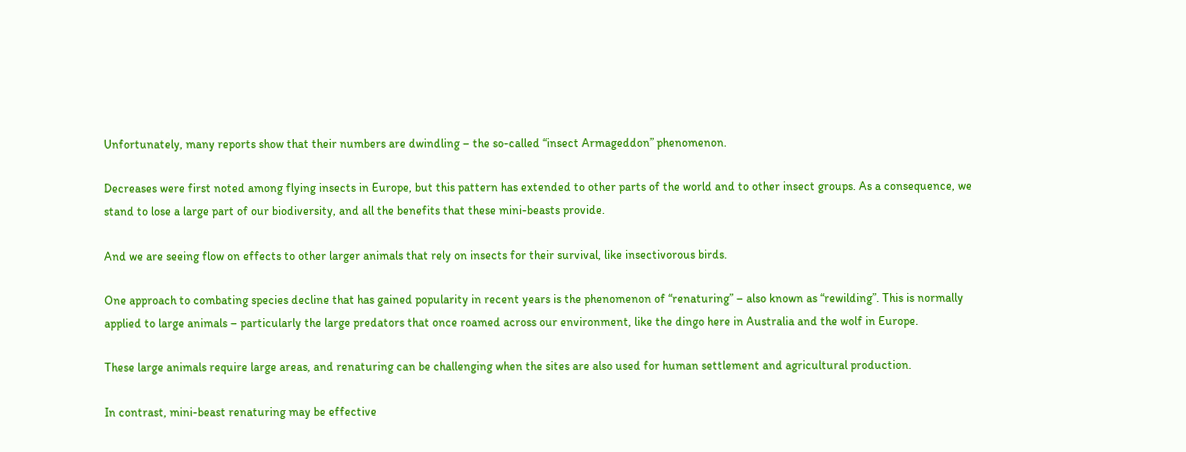Unfortunately, many reports show that their numbers are dwindling – the so-called “insect Armageddon” phenomenon.

Decreases were first noted among flying insects in Europe, but this pattern has extended to other parts of the world and to other insect groups. As a consequence, we stand to lose a large part of our biodiversity, and all the benefits that these mini-beasts provide.

And we are seeing flow on effects to other larger animals that rely on insects for their survival, like insectivorous birds.

One approach to combating species decline that has gained popularity in recent years is the phenomenon of “renaturing” – also known as “rewilding”. This is normally applied to large animals – particularly the large predators that once roamed across our environment, like the dingo here in Australia and the wolf in Europe.

These large animals require large areas, and renaturing can be challenging when the sites are also used for human settlement and agricultural production.

In contrast, mini-beast renaturing may be effective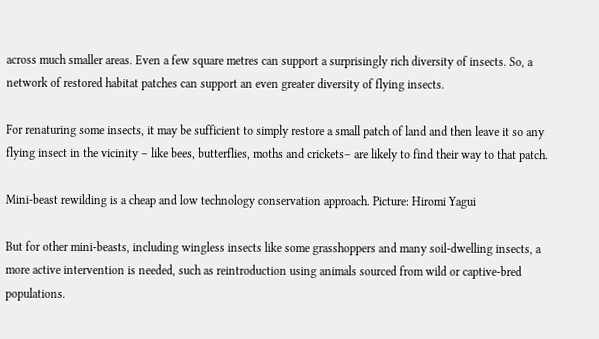across much smaller areas. Even a few square metres can support a surprisingly rich diversity of insects. So, a network of restored habitat patches can support an even greater diversity of flying insects.

For renaturing some insects, it may be sufficient to simply restore a small patch of land and then leave it so any flying insect in the vicinity – like bees, butterflies, moths and crickets– are likely to find their way to that patch.

Mini-beast rewilding is a cheap and low technology conservation approach. Picture: Hiromi Yagui

But for other mini-beasts, including wingless insects like some grasshoppers and many soil-dwelling insects, a more active intervention is needed, such as reintroduction using animals sourced from wild or captive-bred populations.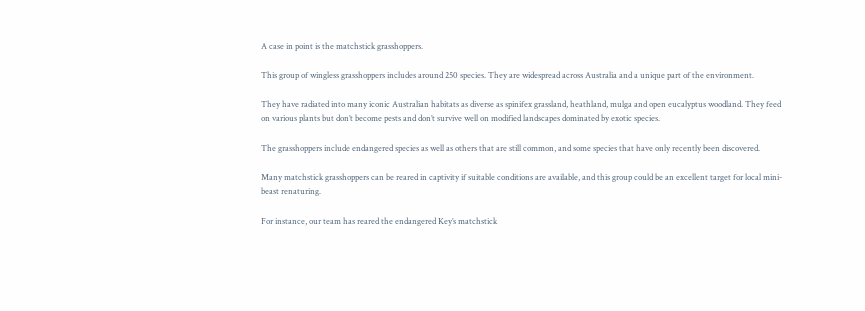A case in point is the matchstick grasshoppers.

This group of wingless grasshoppers includes around 250 species. They are widespread across Australia and a unique part of the environment.

They have radiated into many iconic Australian habitats as diverse as spinifex grassland, heathland, mulga and open eucalyptus woodland. They feed on various plants but don’t become pests and don’t survive well on modified landscapes dominated by exotic species.

The grasshoppers include endangered species as well as others that are still common, and some species that have only recently been discovered.

Many matchstick grasshoppers can be reared in captivity if suitable conditions are available, and this group could be an excellent target for local mini-beast renaturing.

For instance, our team has reared the endangered Key’s matchstick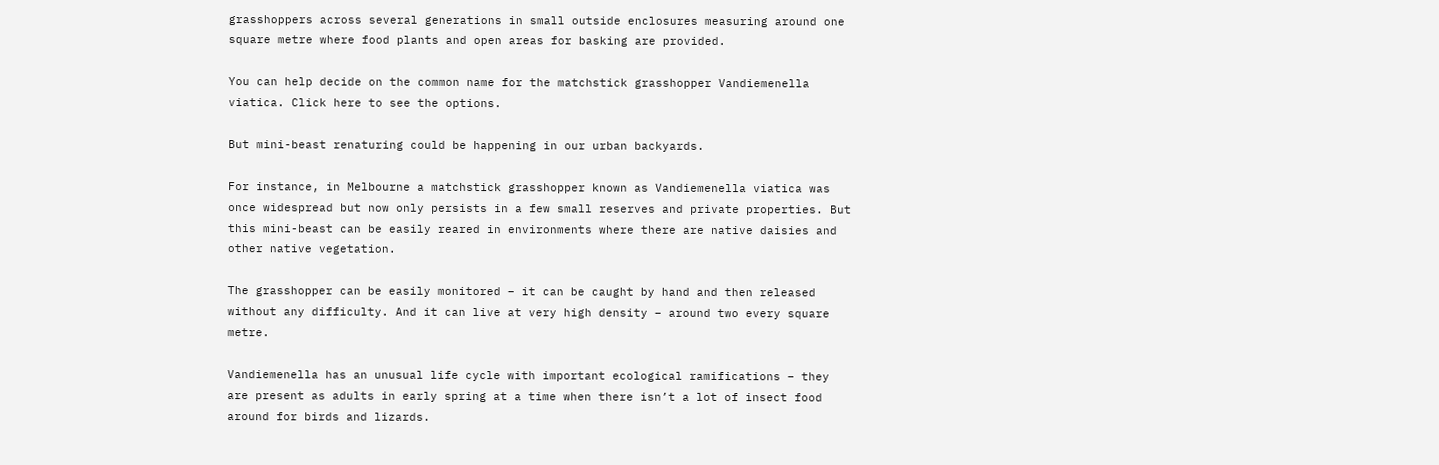grasshoppers across several generations in small outside enclosures measuring around one square metre where food plants and open areas for basking are provided.

You can help decide on the common name for the matchstick grasshopper Vandiemenella viatica. Click here to see the options.

But mini-beast renaturing could be happening in our urban backyards.

For instance, in Melbourne a matchstick grasshopper known as Vandiemenella viatica was once widespread but now only persists in a few small reserves and private properties. But this mini-beast can be easily reared in environments where there are native daisies and other native vegetation.

The grasshopper can be easily monitored – it can be caught by hand and then released without any difficulty. And it can live at very high density – around two every square metre.

Vandiemenella has an unusual life cycle with important ecological ramifications – they are present as adults in early spring at a time when there isn’t a lot of insect food around for birds and lizards.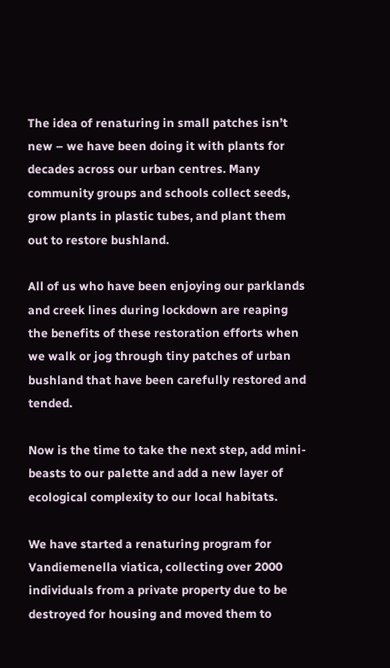The idea of renaturing in small patches isn’t new – we have been doing it with plants for decades across our urban centres. Many community groups and schools collect seeds, grow plants in plastic tubes, and plant them out to restore bushland.

All of us who have been enjoying our parklands and creek lines during lockdown are reaping the benefits of these restoration efforts when we walk or jog through tiny patches of urban bushland that have been carefully restored and tended.

Now is the time to take the next step, add mini-beasts to our palette and add a new layer of ecological complexity to our local habitats.

We have started a renaturing program for Vandiemenella viatica, collecting over 2000 individuals from a private property due to be destroyed for housing and moved them to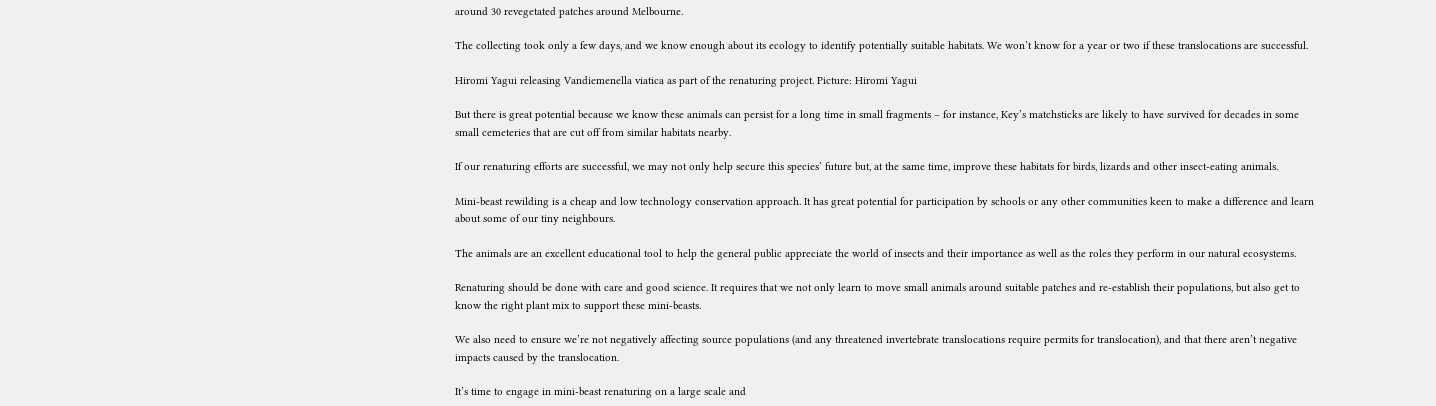around 30 revegetated patches around Melbourne.

The collecting took only a few days, and we know enough about its ecology to identify potentially suitable habitats. We won’t know for a year or two if these translocations are successful.

Hiromi Yagui releasing Vandiemenella viatica as part of the renaturing project. Picture: Hiromi Yagui

But there is great potential because we know these animals can persist for a long time in small fragments – for instance, Key’s matchsticks are likely to have survived for decades in some small cemeteries that are cut off from similar habitats nearby.

If our renaturing efforts are successful, we may not only help secure this species’ future but, at the same time, improve these habitats for birds, lizards and other insect-eating animals.

Mini-beast rewilding is a cheap and low technology conservation approach. It has great potential for participation by schools or any other communities keen to make a difference and learn about some of our tiny neighbours.

The animals are an excellent educational tool to help the general public appreciate the world of insects and their importance as well as the roles they perform in our natural ecosystems.

Renaturing should be done with care and good science. It requires that we not only learn to move small animals around suitable patches and re-establish their populations, but also get to know the right plant mix to support these mini-beasts.

We also need to ensure we’re not negatively affecting source populations (and any threatened invertebrate translocations require permits for translocation), and that there aren’t negative impacts caused by the translocation.

It’s time to engage in mini-beast renaturing on a large scale and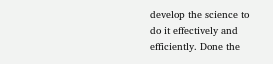develop the science to do it effectively and efficiently. Done the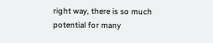right way, there is so much potential for many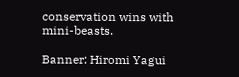conservation wins with mini-beasts.

Banner: Hiromi Yagui